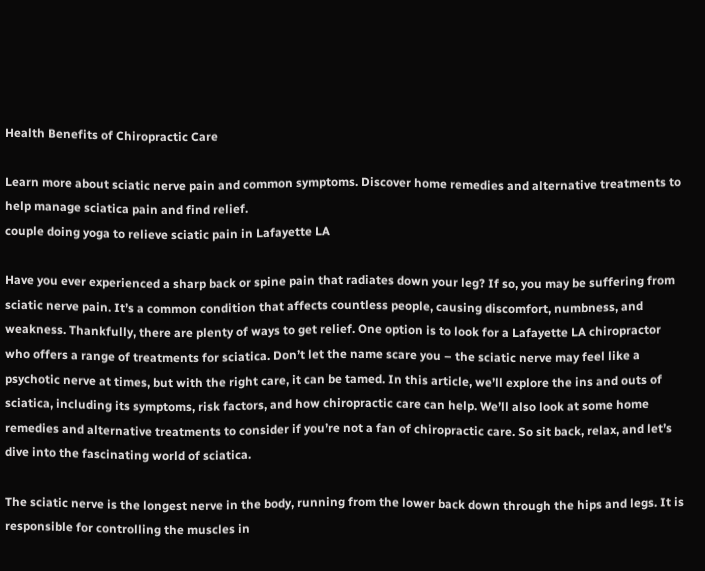Health Benefits of Chiropractic Care

Learn more about sciatic nerve pain and common symptoms. Discover home remedies and alternative treatments to help manage sciatica pain and find relief.
couple doing yoga to relieve sciatic pain in Lafayette LA

Have you ever experienced a sharp back or spine pain that radiates down your leg? If so, you may be suffering from sciatic nerve pain. It’s a common condition that affects countless people, causing discomfort, numbness, and weakness. Thankfully, there are plenty of ways to get relief. One option is to look for a Lafayette LA chiropractor who offers a range of treatments for sciatica. Don’t let the name scare you – the sciatic nerve may feel like a psychotic nerve at times, but with the right care, it can be tamed. In this article, we’ll explore the ins and outs of sciatica, including its symptoms, risk factors, and how chiropractic care can help. We’ll also look at some home remedies and alternative treatments to consider if you’re not a fan of chiropractic care. So sit back, relax, and let’s dive into the fascinating world of sciatica.

The sciatic nerve is the longest nerve in the body, running from the lower back down through the hips and legs. It is responsible for controlling the muscles in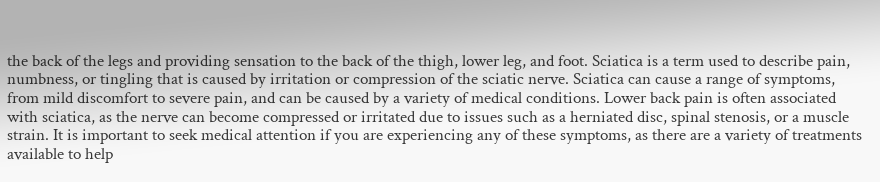the back of the legs and providing sensation to the back of the thigh, lower leg, and foot. Sciatica is a term used to describe pain, numbness, or tingling that is caused by irritation or compression of the sciatic nerve. Sciatica can cause a range of symptoms, from mild discomfort to severe pain, and can be caused by a variety of medical conditions. Lower back pain is often associated with sciatica, as the nerve can become compressed or irritated due to issues such as a herniated disc, spinal stenosis, or a muscle strain. It is important to seek medical attention if you are experiencing any of these symptoms, as there are a variety of treatments available to help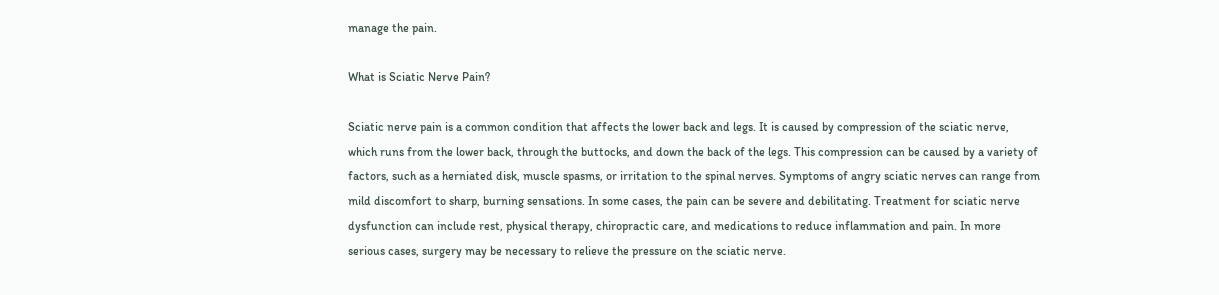manage the pain.

What is Sciatic Nerve Pain?

Sciatic nerve pain is a common condition that affects the lower back and legs. It is caused by compression of the sciatic nerve, which runs from the lower back, through the buttocks, and down the back of the legs. This compression can be caused by a variety of factors, such as a herniated disk, muscle spasms, or irritation to the spinal nerves. Symptoms of angry sciatic nerves can range from mild discomfort to sharp, burning sensations. In some cases, the pain can be severe and debilitating. Treatment for sciatic nerve dysfunction can include rest, physical therapy, chiropractic care, and medications to reduce inflammation and pain. In more serious cases, surgery may be necessary to relieve the pressure on the sciatic nerve.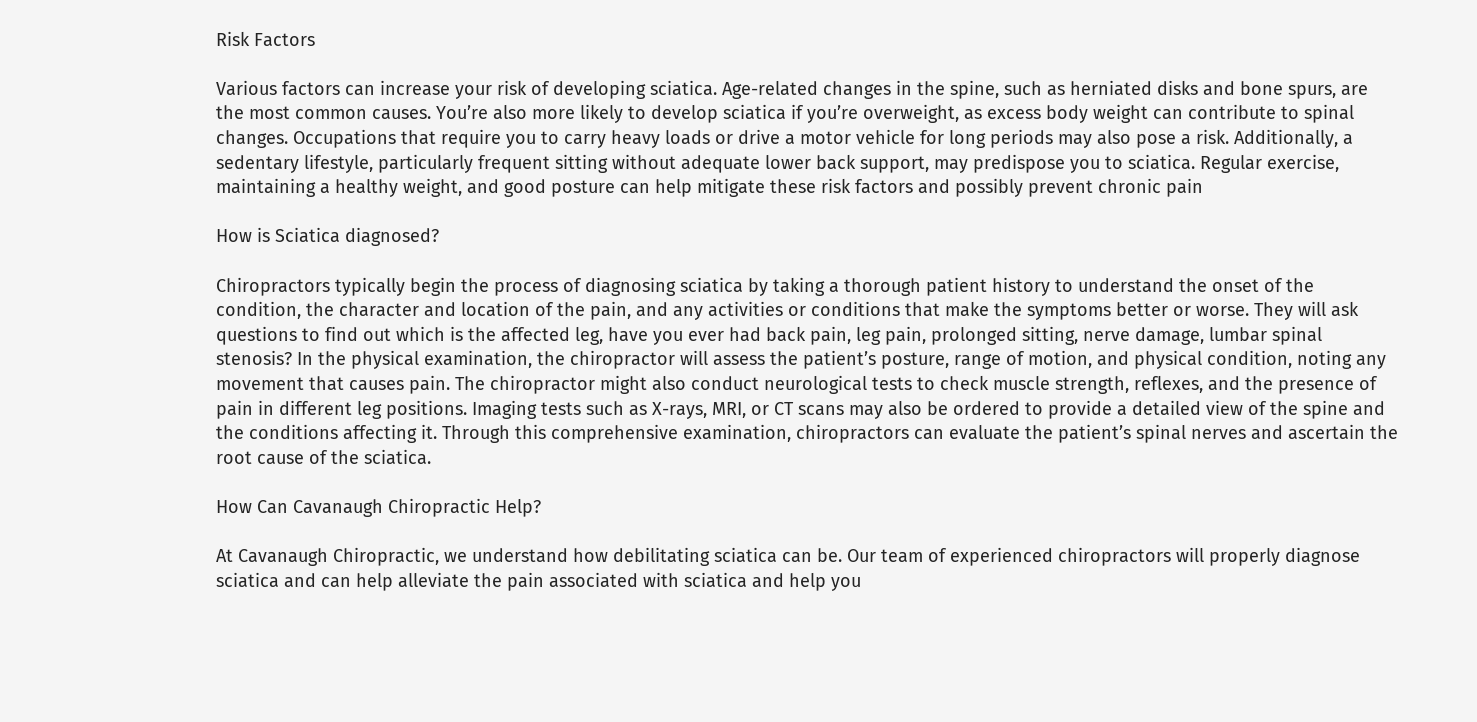Risk Factors

Various factors can increase your risk of developing sciatica. Age-related changes in the spine, such as herniated disks and bone spurs, are the most common causes. You’re also more likely to develop sciatica if you’re overweight, as excess body weight can contribute to spinal changes. Occupations that require you to carry heavy loads or drive a motor vehicle for long periods may also pose a risk. Additionally, a sedentary lifestyle, particularly frequent sitting without adequate lower back support, may predispose you to sciatica. Regular exercise, maintaining a healthy weight, and good posture can help mitigate these risk factors and possibly prevent chronic pain

How is Sciatica diagnosed?

Chiropractors typically begin the process of diagnosing sciatica by taking a thorough patient history to understand the onset of the condition, the character and location of the pain, and any activities or conditions that make the symptoms better or worse. They will ask questions to find out which is the affected leg, have you ever had back pain, leg pain, prolonged sitting, nerve damage, lumbar spinal stenosis? In the physical examination, the chiropractor will assess the patient’s posture, range of motion, and physical condition, noting any movement that causes pain. The chiropractor might also conduct neurological tests to check muscle strength, reflexes, and the presence of pain in different leg positions. Imaging tests such as X-rays, MRI, or CT scans may also be ordered to provide a detailed view of the spine and the conditions affecting it. Through this comprehensive examination, chiropractors can evaluate the patient’s spinal nerves and ascertain the root cause of the sciatica.

How Can Cavanaugh Chiropractic Help?

At Cavanaugh Chiropractic, we understand how debilitating sciatica can be. Our team of experienced chiropractors will properly diagnose sciatica and can help alleviate the pain associated with sciatica and help you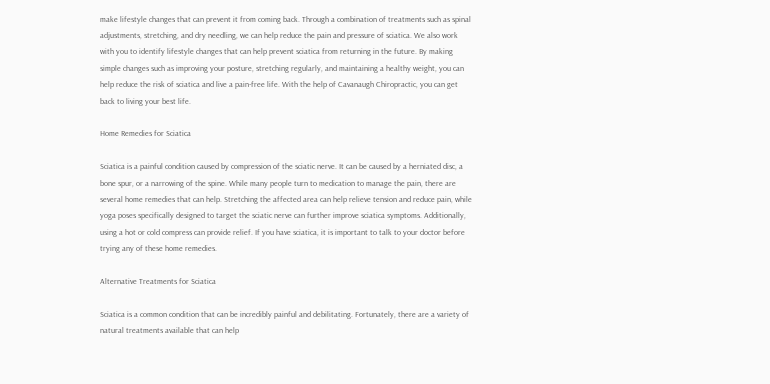make lifestyle changes that can prevent it from coming back. Through a combination of treatments such as spinal adjustments, stretching, and dry needling, we can help reduce the pain and pressure of sciatica. We also work with you to identify lifestyle changes that can help prevent sciatica from returning in the future. By making simple changes such as improving your posture, stretching regularly, and maintaining a healthy weight, you can help reduce the risk of sciatica and live a pain-free life. With the help of Cavanaugh Chiropractic, you can get back to living your best life.

Home Remedies for Sciatica

Sciatica is a painful condition caused by compression of the sciatic nerve. It can be caused by a herniated disc, a bone spur, or a narrowing of the spine. While many people turn to medication to manage the pain, there are several home remedies that can help. Stretching the affected area can help relieve tension and reduce pain, while yoga poses specifically designed to target the sciatic nerve can further improve sciatica symptoms. Additionally, using a hot or cold compress can provide relief. If you have sciatica, it is important to talk to your doctor before trying any of these home remedies.

Alternative Treatments for Sciatica

Sciatica is a common condition that can be incredibly painful and debilitating. Fortunately, there are a variety of natural treatments available that can help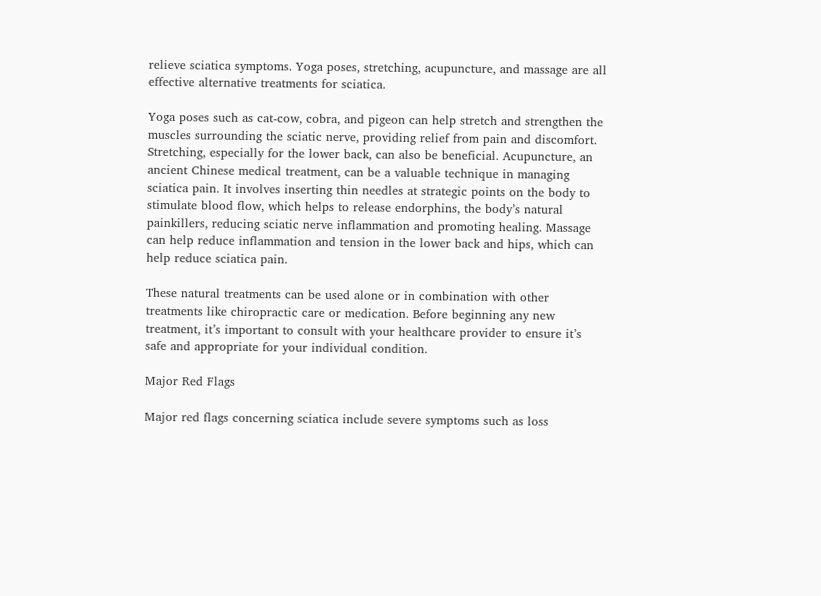relieve sciatica symptoms. Yoga poses, stretching, acupuncture, and massage are all effective alternative treatments for sciatica.

Yoga poses such as cat-cow, cobra, and pigeon can help stretch and strengthen the muscles surrounding the sciatic nerve, providing relief from pain and discomfort. Stretching, especially for the lower back, can also be beneficial. Acupuncture, an ancient Chinese medical treatment, can be a valuable technique in managing sciatica pain. It involves inserting thin needles at strategic points on the body to stimulate blood flow, which helps to release endorphins, the body’s natural painkillers, reducing sciatic nerve inflammation and promoting healing. Massage can help reduce inflammation and tension in the lower back and hips, which can help reduce sciatica pain.

These natural treatments can be used alone or in combination with other treatments like chiropractic care or medication. Before beginning any new treatment, it’s important to consult with your healthcare provider to ensure it’s safe and appropriate for your individual condition.

Major Red Flags

Major red flags concerning sciatica include severe symptoms such as loss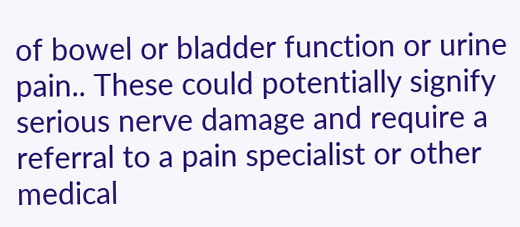of bowel or bladder function or urine pain.. These could potentially signify serious nerve damage and require a referral to a pain specialist or other medical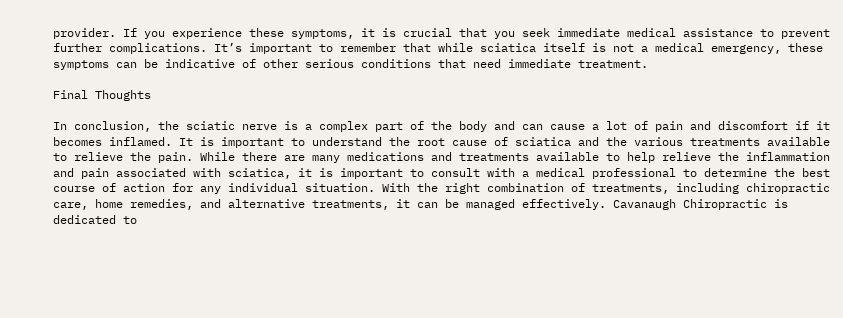provider. If you experience these symptoms, it is crucial that you seek immediate medical assistance to prevent further complications. It’s important to remember that while sciatica itself is not a medical emergency, these symptoms can be indicative of other serious conditions that need immediate treatment.

Final Thoughts

In conclusion, the sciatic nerve is a complex part of the body and can cause a lot of pain and discomfort if it becomes inflamed. It is important to understand the root cause of sciatica and the various treatments available to relieve the pain. While there are many medications and treatments available to help relieve the inflammation and pain associated with sciatica, it is important to consult with a medical professional to determine the best course of action for any individual situation. With the right combination of treatments, including chiropractic care, home remedies, and alternative treatments, it can be managed effectively. Cavanaugh Chiropractic is dedicated to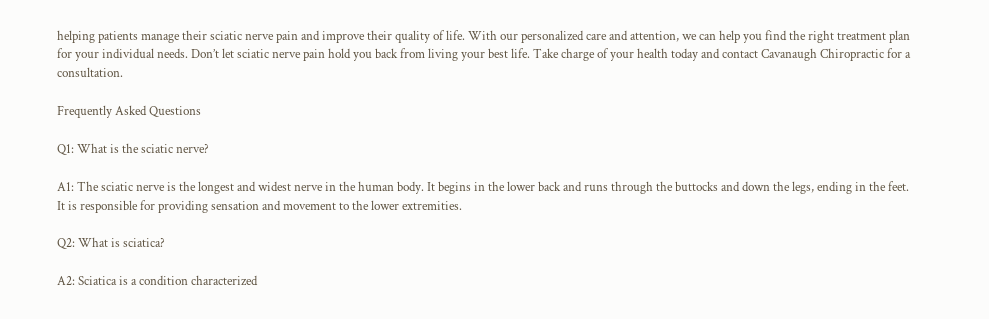helping patients manage their sciatic nerve pain and improve their quality of life. With our personalized care and attention, we can help you find the right treatment plan for your individual needs. Don’t let sciatic nerve pain hold you back from living your best life. Take charge of your health today and contact Cavanaugh Chiropractic for a consultation.

Frequently Asked Questions

Q1: What is the sciatic nerve?

A1: The sciatic nerve is the longest and widest nerve in the human body. It begins in the lower back and runs through the buttocks and down the legs, ending in the feet. It is responsible for providing sensation and movement to the lower extremities.

Q2: What is sciatica?

A2: Sciatica is a condition characterized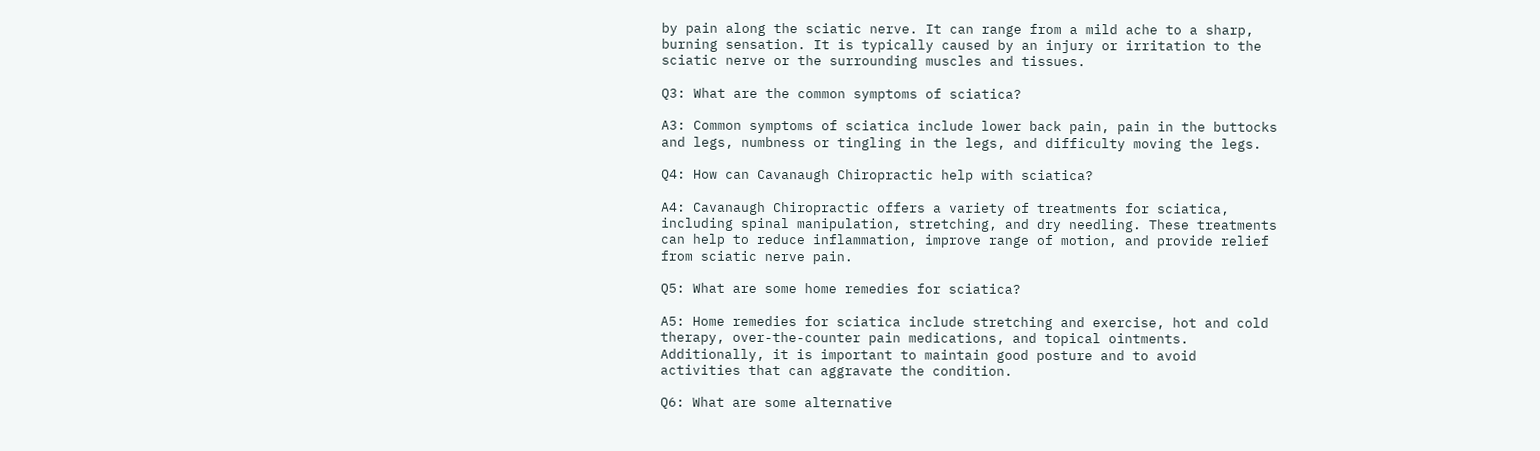by pain along the sciatic nerve. It can range from a mild ache to a sharp, burning sensation. It is typically caused by an injury or irritation to the sciatic nerve or the surrounding muscles and tissues.

Q3: What are the common symptoms of sciatica?

A3: Common symptoms of sciatica include lower back pain, pain in the buttocks and legs, numbness or tingling in the legs, and difficulty moving the legs.

Q4: How can Cavanaugh Chiropractic help with sciatica?

A4: Cavanaugh Chiropractic offers a variety of treatments for sciatica, including spinal manipulation, stretching, and dry needling. These treatments can help to reduce inflammation, improve range of motion, and provide relief from sciatic nerve pain.

Q5: What are some home remedies for sciatica?

A5: Home remedies for sciatica include stretching and exercise, hot and cold therapy, over-the-counter pain medications, and topical ointments. Additionally, it is important to maintain good posture and to avoid activities that can aggravate the condition.

Q6: What are some alternative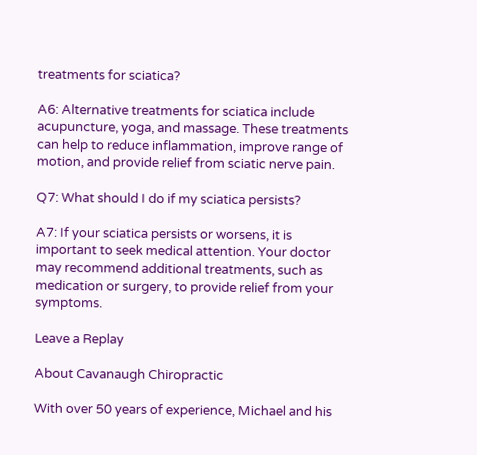treatments for sciatica?

A6: Alternative treatments for sciatica include acupuncture, yoga, and massage. These treatments can help to reduce inflammation, improve range of motion, and provide relief from sciatic nerve pain.

Q7: What should I do if my sciatica persists?

A7: If your sciatica persists or worsens, it is important to seek medical attention. Your doctor may recommend additional treatments, such as medication or surgery, to provide relief from your symptoms.

Leave a Replay

About Cavanaugh Chiropractic

With over 50 years of experience, Michael and his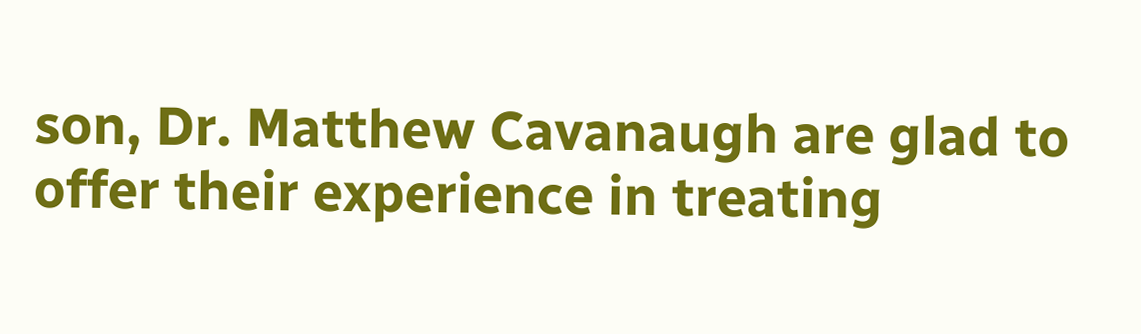son, Dr. Matthew Cavanaugh are glad to offer their experience in treating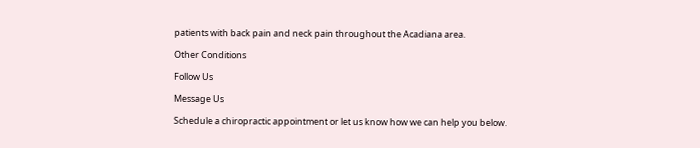patients with back pain and neck pain throughout the Acadiana area.

Other Conditions

Follow Us

Message Us

Schedule a chiropractic appointment or let us know how we can help you below.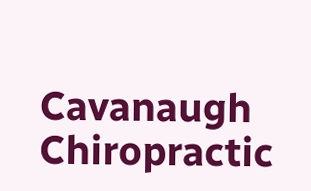Cavanaugh Chiropractic